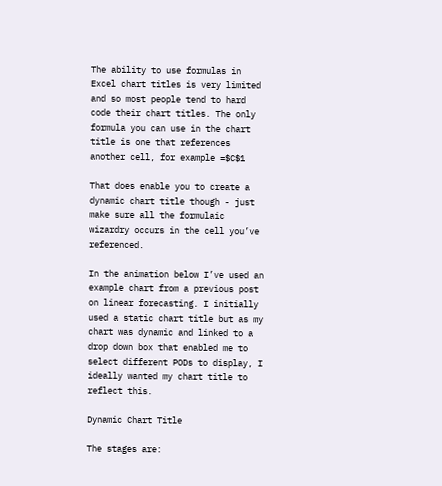The ability to use formulas in Excel chart titles is very limited and so most people tend to hard code their chart titles. The only formula you can use in the chart title is one that references another cell, for example =$C$1

That does enable you to create a dynamic chart title though - just make sure all the formulaic wizardry occurs in the cell you’ve referenced.

In the animation below I’ve used an example chart from a previous post on linear forecasting. I initially used a static chart title but as my chart was dynamic and linked to a drop down box that enabled me to select different PODs to display, I ideally wanted my chart title to reflect this.

Dynamic Chart Title

The stages are: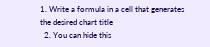1. Write a formula in a cell that generates the desired chart title
  2. You can hide this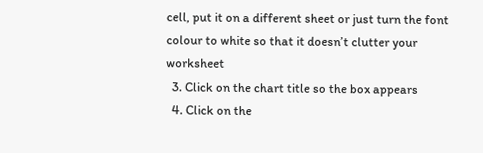cell, put it on a different sheet or just turn the font colour to white so that it doesn’t clutter your worksheet
  3. Click on the chart title so the box appears
  4. Click on the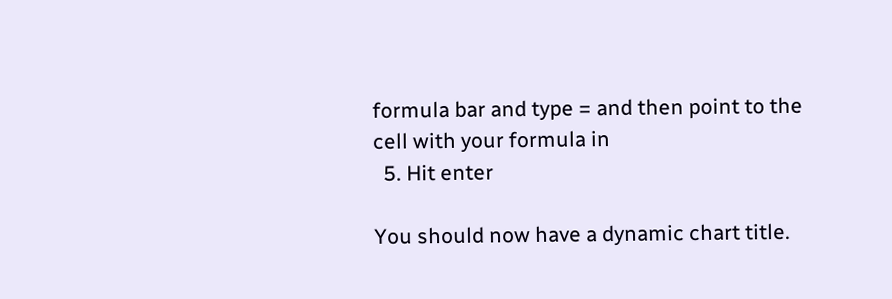formula bar and type = and then point to the cell with your formula in
  5. Hit enter

You should now have a dynamic chart title.